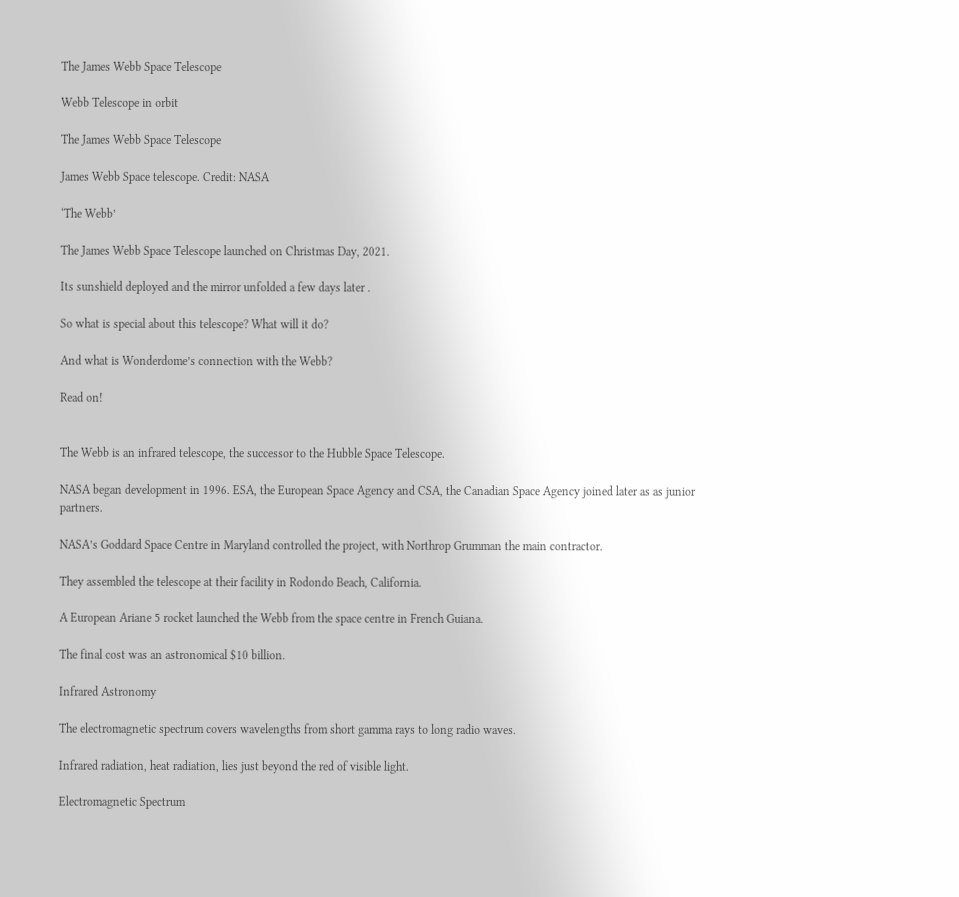The James Webb Space Telescope

Webb Telescope in orbit

The James Webb Space Telescope

James Webb Space telescope. Credit: NASA

‘The Webb’

The James Webb Space Telescope launched on Christmas Day, 2021.

Its sunshield deployed and the mirror unfolded a few days later .

So what is special about this telescope? What will it do?

And what is Wonderdome’s connection with the Webb?

Read on!


The Webb is an infrared telescope, the successor to the Hubble Space Telescope.

NASA began development in 1996. ESA, the European Space Agency and CSA, the Canadian Space Agency joined later as as junior partners.

NASA’s Goddard Space Centre in Maryland controlled the project, with Northrop Grumman the main contractor.

They assembled the telescope at their facility in Rodondo Beach, California.

A European Ariane 5 rocket launched the Webb from the space centre in French Guiana.

The final cost was an astronomical $10 billion.

Infrared Astronomy

The electromagnetic spectrum covers wavelengths from short gamma rays to long radio waves.

Infrared radiation, heat radiation, lies just beyond the red of visible light.

Electromagnetic Spectrum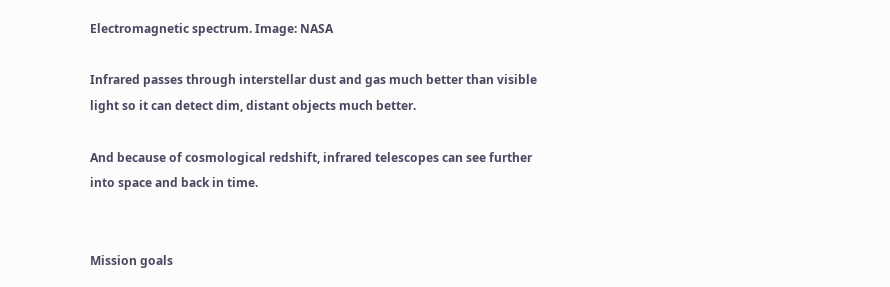Electromagnetic spectrum. Image: NASA

Infrared passes through interstellar dust and gas much better than visible light so it can detect dim, distant objects much better.

And because of cosmological redshift, infrared telescopes can see further into space and back in time.


Mission goals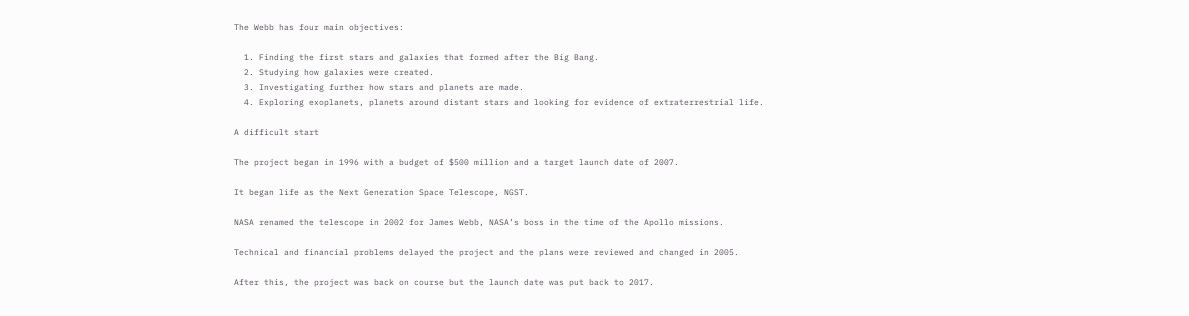The Webb has four main objectives:

  1. Finding the first stars and galaxies that formed after the Big Bang.
  2. Studying how galaxies were created.
  3. Investigating further how stars and planets are made.
  4. Exploring exoplanets, planets around distant stars and looking for evidence of extraterrestrial life.

A difficult start

The project began in 1996 with a budget of $500 million and a target launch date of 2007.

It began life as the Next Generation Space Telescope, NGST.

NASA renamed the telescope in 2002 for James Webb, NASA’s boss in the time of the Apollo missions.

Technical and financial problems delayed the project and the plans were reviewed and changed in 2005.

After this, the project was back on course but the launch date was put back to 2017.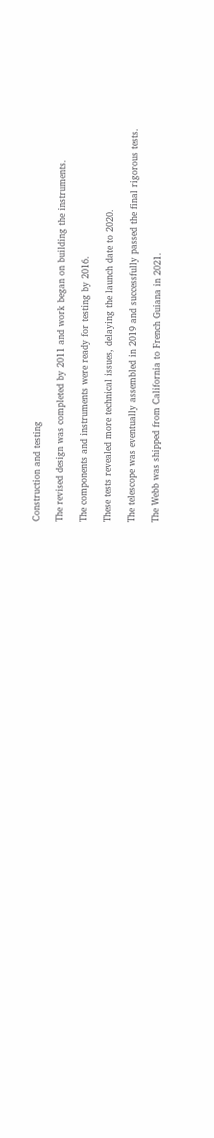Construction and testing

The revised design was completed by 2011 and work began on building the instruments.

The components and instruments were ready for testing by 2016.

These tests revealed more technical issues, delaying the launch date to 2020.

The telescope was eventually assembled in 2019 and successfully passed the final rigorous tests.

The Webb was shipped from California to French Guiana in 2021.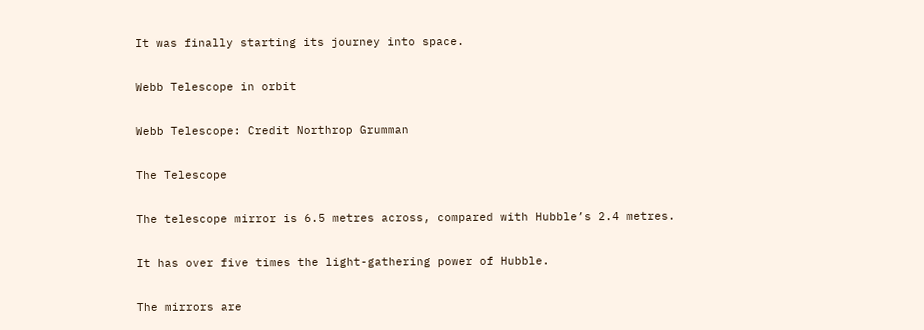It was finally starting its journey into space.

Webb Telescope in orbit

Webb Telescope: Credit Northrop Grumman

The Telescope

The telescope mirror is 6.5 metres across, compared with Hubble’s 2.4 metres.

It has over five times the light-gathering power of Hubble.

The mirrors are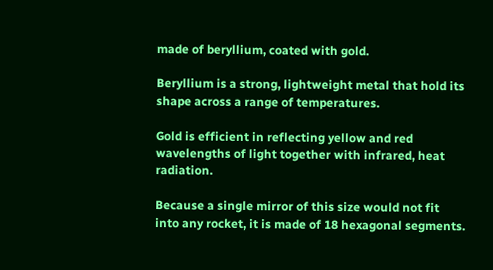made of beryllium, coated with gold.

Beryllium is a strong, lightweight metal that hold its shape across a range of temperatures.

Gold is efficient in reflecting yellow and red wavelengths of light together with infrared, heat radiation.

Because a single mirror of this size would not fit into any rocket, it is made of 18 hexagonal segments.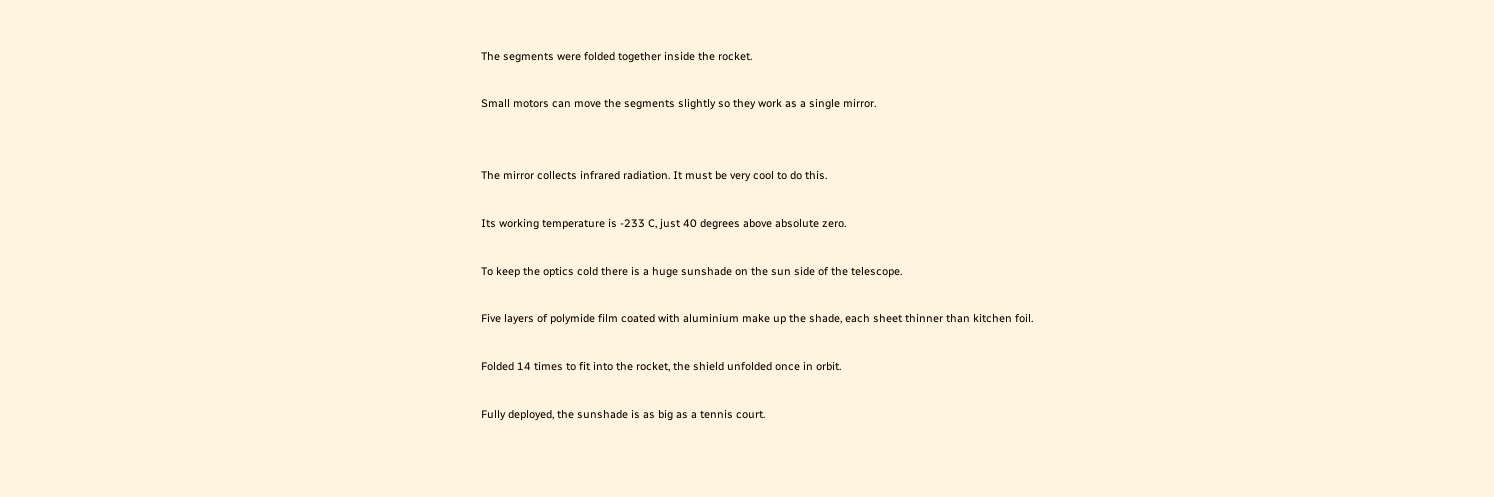The segments were folded together inside the rocket.

Small motors can move the segments slightly so they work as a single mirror.


The mirror collects infrared radiation. It must be very cool to do this.

Its working temperature is -233 C, just 40 degrees above absolute zero.

To keep the optics cold there is a huge sunshade on the sun side of the telescope.

Five layers of polymide film coated with aluminium make up the shade, each sheet thinner than kitchen foil.

Folded 14 times to fit into the rocket, the shield unfolded once in orbit.

Fully deployed, the sunshade is as big as a tennis court.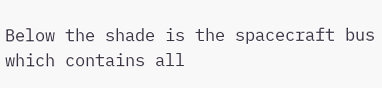Below the shade is the spacecraft bus which contains all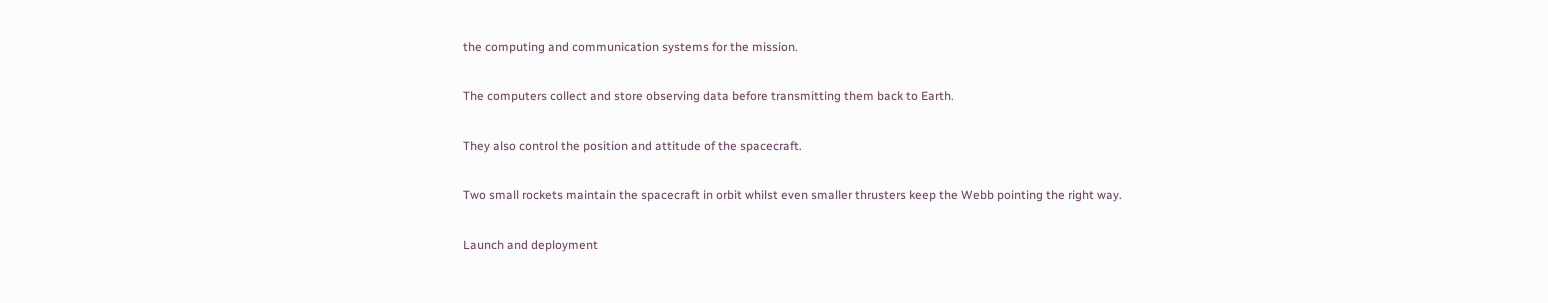the computing and communication systems for the mission.

The computers collect and store observing data before transmitting them back to Earth.

They also control the position and attitude of the spacecraft.

Two small rockets maintain the spacecraft in orbit whilst even smaller thrusters keep the Webb pointing the right way.

Launch and deployment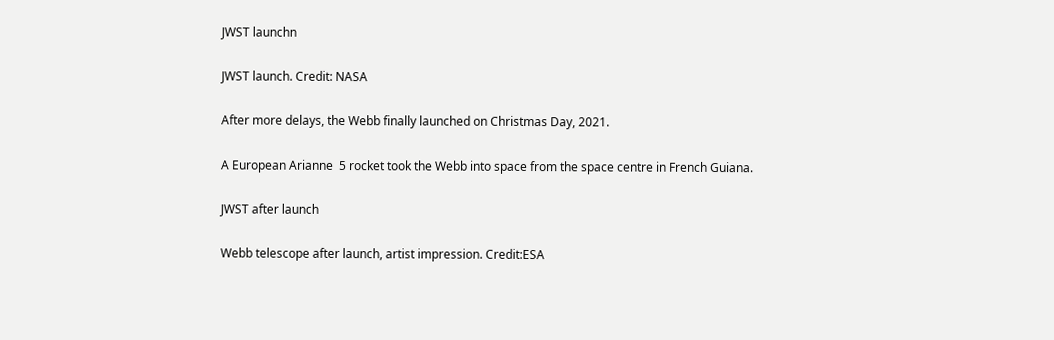JWST launchn

JWST launch. Credit: NASA

After more delays, the Webb finally launched on Christmas Day, 2021.

A European Arianne  5 rocket took the Webb into space from the space centre in French Guiana.

JWST after launch

Webb telescope after launch, artist impression. Credit:ESA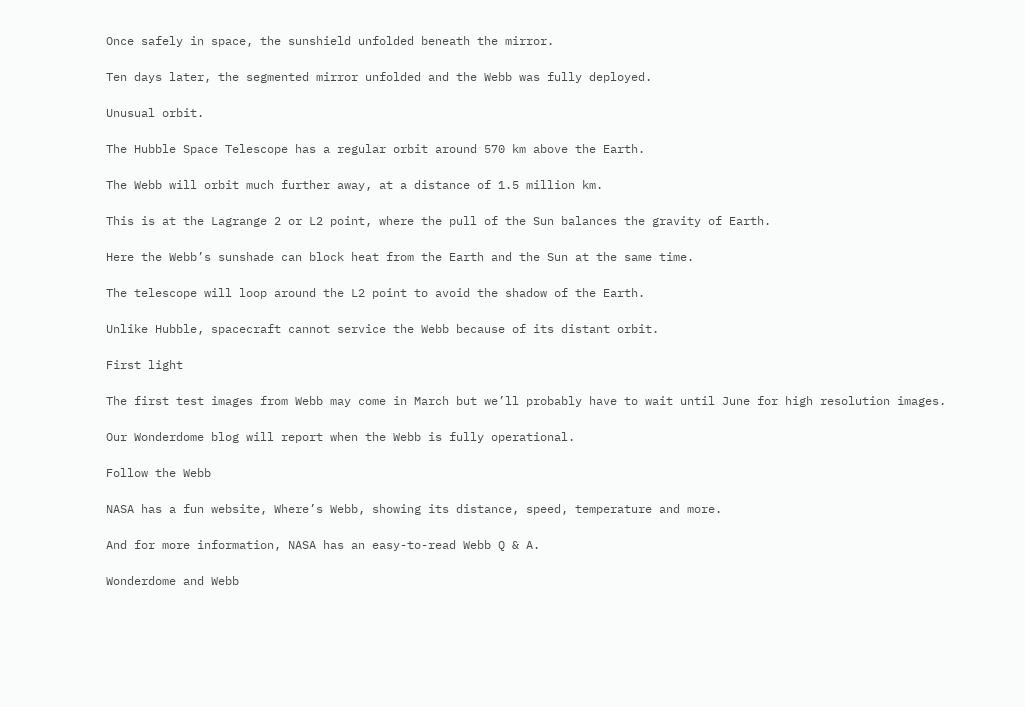Once safely in space, the sunshield unfolded beneath the mirror.

Ten days later, the segmented mirror unfolded and the Webb was fully deployed.

Unusual orbit.

The Hubble Space Telescope has a regular orbit around 570 km above the Earth.

The Webb will orbit much further away, at a distance of 1.5 million km.

This is at the Lagrange 2 or L2 point, where the pull of the Sun balances the gravity of Earth.

Here the Webb’s sunshade can block heat from the Earth and the Sun at the same time.

The telescope will loop around the L2 point to avoid the shadow of the Earth.

Unlike Hubble, spacecraft cannot service the Webb because of its distant orbit.

First light

The first test images from Webb may come in March but we’ll probably have to wait until June for high resolution images.

Our Wonderdome blog will report when the Webb is fully operational.

Follow the Webb

NASA has a fun website, Where’s Webb, showing its distance, speed, temperature and more.

And for more information, NASA has an easy-to-read Webb Q & A.

Wonderdome and Webb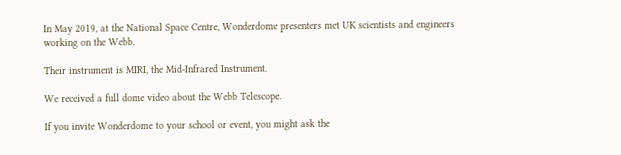In May 2019, at the National Space Centre, Wonderdome presenters met UK scientists and engineers working on the Webb.

Their instrument is MIRI, the Mid-Infrared Instrument.

We received a full dome video about the Webb Telescope.

If you invite Wonderdome to your school or event, you might ask the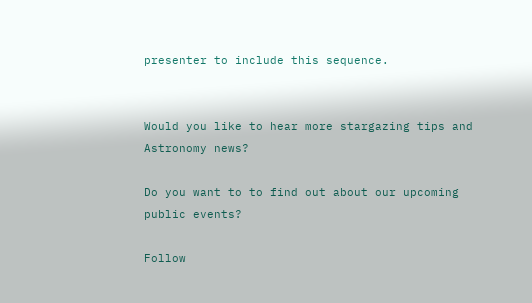presenter to include this sequence.


Would you like to hear more stargazing tips and Astronomy news?

Do you want to to find out about our upcoming public events?

Follow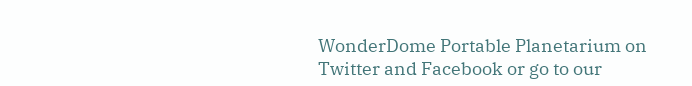WonderDome Portable Planetarium on Twitter and Facebook or go to our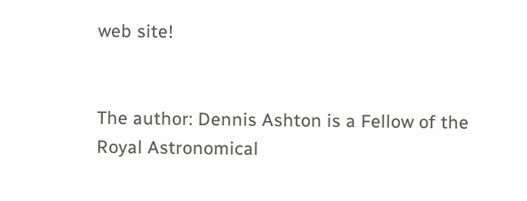web site!


The author: Dennis Ashton is a Fellow of the Royal Astronomical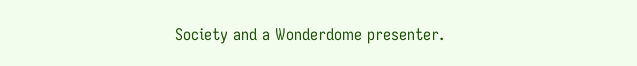Society and a Wonderdome presenter.